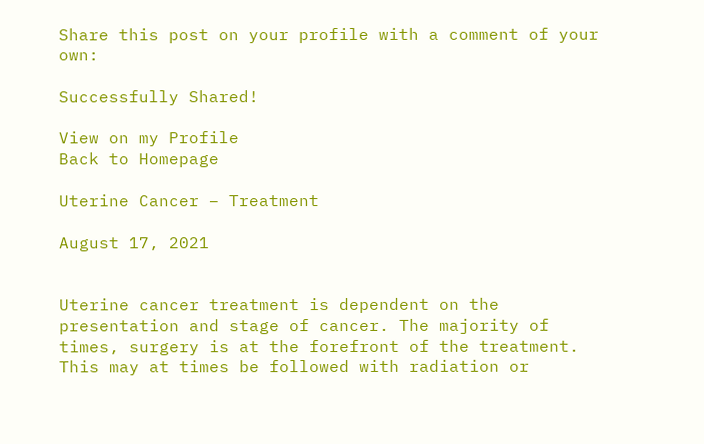Share this post on your profile with a comment of your own:

Successfully Shared!

View on my Profile
Back to Homepage

Uterine Cancer – Treatment

August 17, 2021


Uterine cancer treatment is dependent on the presentation and stage of cancer. The majority of times, surgery is at the forefront of the treatment. This may at times be followed with radiation or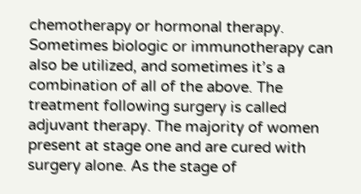chemotherapy or hormonal therapy. Sometimes biologic or immunotherapy can also be utilized, and sometimes it’s a combination of all of the above. The treatment following surgery is called adjuvant therapy. The majority of women present at stage one and are cured with surgery alone. As the stage of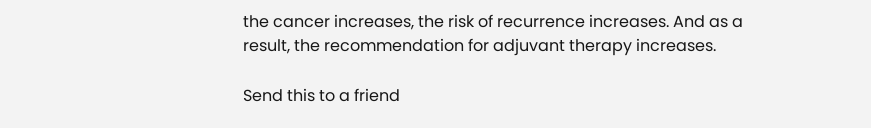the cancer increases, the risk of recurrence increases. And as a result, the recommendation for adjuvant therapy increases.

Send this to a friend